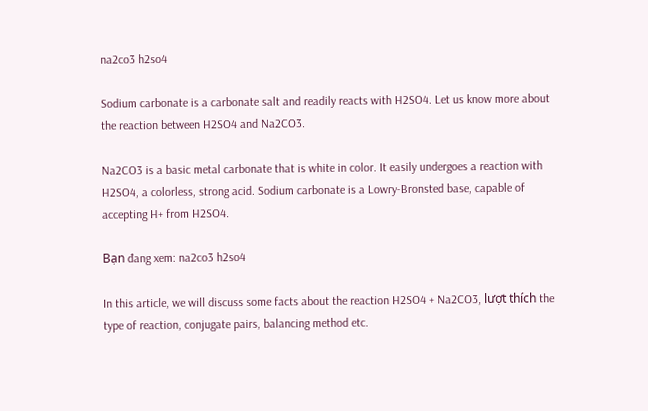na2co3 h2so4

Sodium carbonate is a carbonate salt and readily reacts with H2SO4. Let us know more about the reaction between H2SO4 and Na2CO3.

Na2CO3 is a basic metal carbonate that is white in color. It easily undergoes a reaction with H2SO4, a colorless, strong acid. Sodium carbonate is a Lowry-Bronsted base, capable of accepting H+ from H2SO4.

Bạn đang xem: na2co3 h2so4

In this article, we will discuss some facts about the reaction H2SO4 + Na2CO3, lượt thích the type of reaction, conjugate pairs, balancing method etc.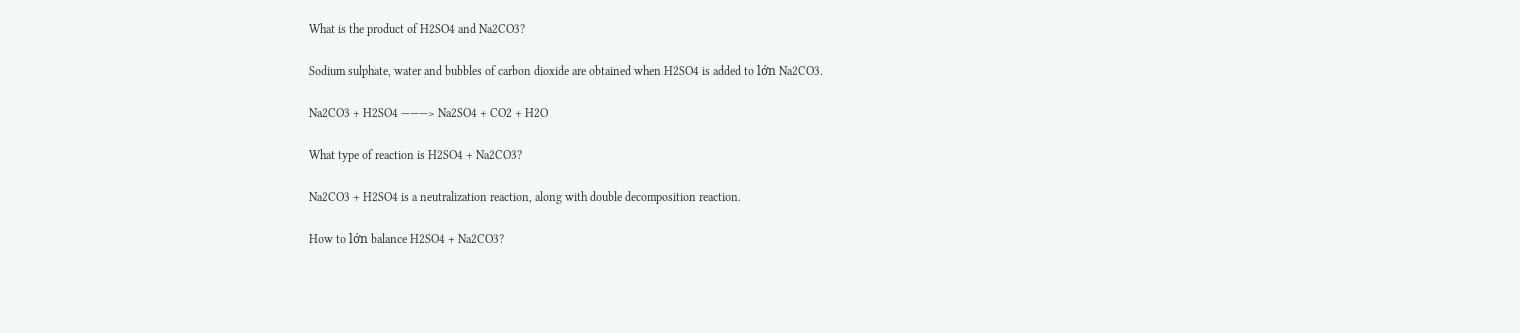What is the product of H2SO4 and Na2CO3?

Sodium sulphate, water and bubbles of carbon dioxide are obtained when H2SO4 is added to lớn Na2CO3.

Na2CO3 + H2SO4 ———> Na2SO4 + CO2 + H2O

What type of reaction is H2SO4 + Na2CO3?

Na2CO3 + H2SO4 is a neutralization reaction, along with double decomposition reaction.

How to lớn balance H2SO4 + Na2CO3?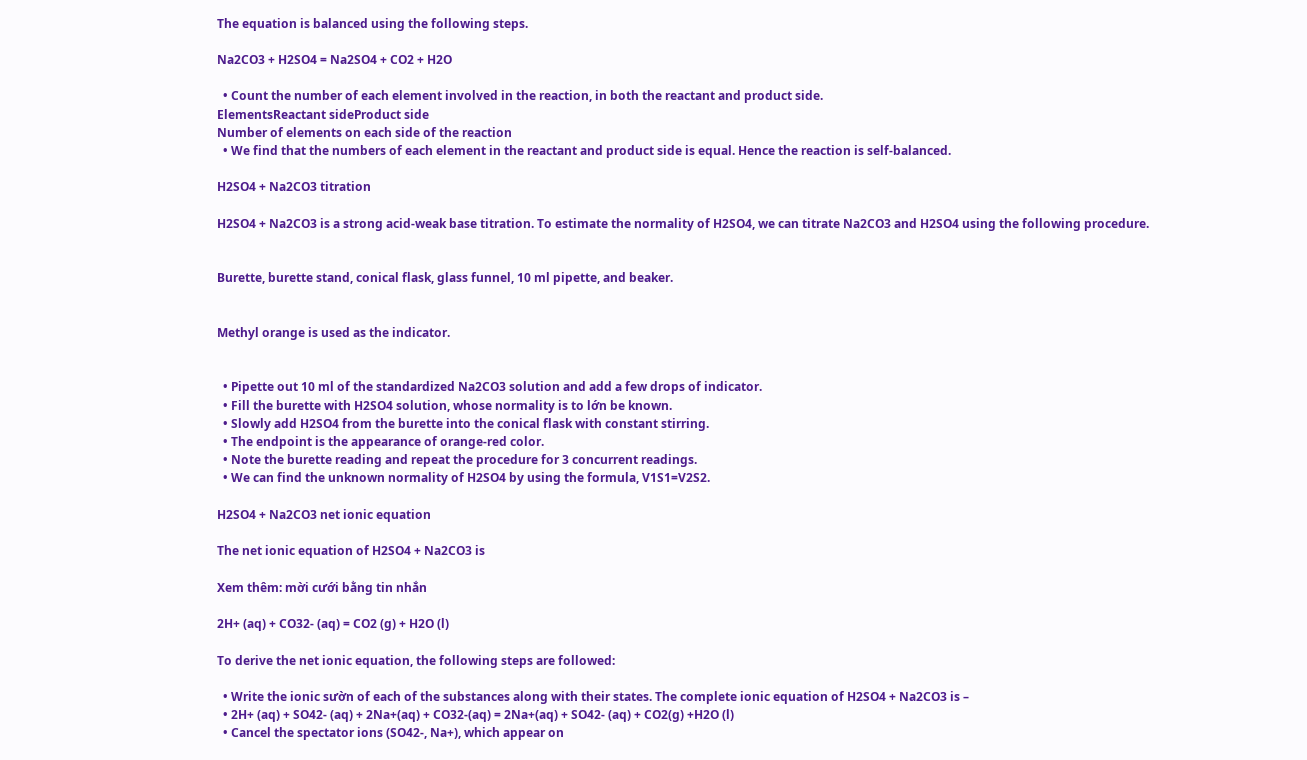The equation is balanced using the following steps.

Na2CO3 + H2SO4 = Na2SO4 + CO2 + H2O

  • Count the number of each element involved in the reaction, in both the reactant and product side.
ElementsReactant sideProduct side
Number of elements on each side of the reaction
  • We find that the numbers of each element in the reactant and product side is equal. Hence the reaction is self-balanced.

H2SO4 + Na2CO3 titration

H2SO4 + Na2CO3 is a strong acid-weak base titration. To estimate the normality of H2SO4, we can titrate Na2CO3 and H2SO4 using the following procedure.


Burette, burette stand, conical flask, glass funnel, 10 ml pipette, and beaker.


Methyl orange is used as the indicator.


  • Pipette out 10 ml of the standardized Na2CO3 solution and add a few drops of indicator.
  • Fill the burette with H2SO4 solution, whose normality is to lớn be known.
  • Slowly add H2SO4 from the burette into the conical flask with constant stirring.
  • The endpoint is the appearance of orange-red color.
  • Note the burette reading and repeat the procedure for 3 concurrent readings.
  • We can find the unknown normality of H2SO4 by using the formula, V1S1=V2S2.

H2SO4 + Na2CO3 net ionic equation

The net ionic equation of H2SO4 + Na2CO3 is

Xem thêm: mời cưới bằng tin nhắn

2H+ (aq) + CO32- (aq) = CO2 (g) + H2O (l)

To derive the net ionic equation, the following steps are followed:

  • Write the ionic sườn of each of the substances along with their states. The complete ionic equation of H2SO4 + Na2CO3 is –
  • 2H+ (aq) + SO42- (aq) + 2Na+(aq) + CO32-(aq) = 2Na+(aq) + SO42- (aq) + CO2(g) +H2O (l)
  • Cancel the spectator ions (SO42-, Na+), which appear on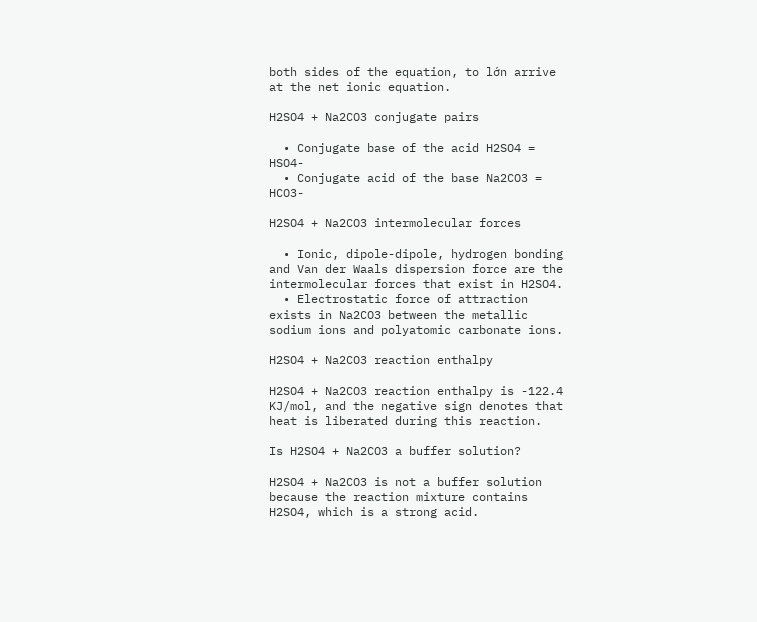both sides of the equation, to lớn arrive at the net ionic equation.

H2SO4 + Na2CO3 conjugate pairs

  • Conjugate base of the acid H2SO4 = HSO4-
  • Conjugate acid of the base Na2CO3 = HCO3-

H2SO4 + Na2CO3 intermolecular forces

  • Ionic, dipole-dipole, hydrogen bonding and Van der Waals dispersion force are the intermolecular forces that exist in H2SO4.
  • Electrostatic force of attraction exists in Na2CO3 between the metallic sodium ions and polyatomic carbonate ions.

H2SO4 + Na2CO3 reaction enthalpy

H2SO4 + Na2CO3 reaction enthalpy is -122.4 KJ/mol, and the negative sign denotes that heat is liberated during this reaction.

Is H2SO4 + Na2CO3 a buffer solution?

H2SO4 + Na2CO3 is not a buffer solution because the reaction mixture contains H2SO4, which is a strong acid.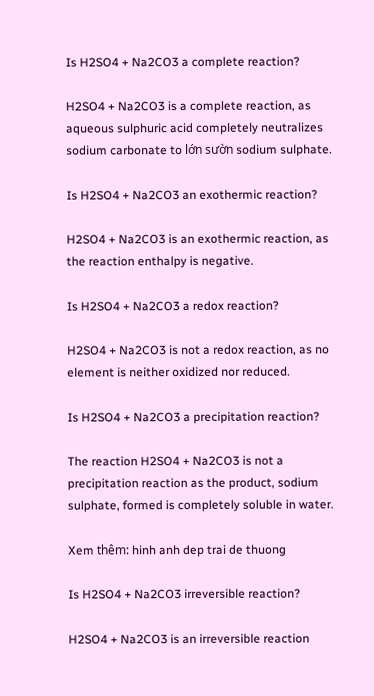Is H2SO4 + Na2CO3 a complete reaction?

H2SO4 + Na2CO3 is a complete reaction, as aqueous sulphuric acid completely neutralizes sodium carbonate to lớn sườn sodium sulphate.

Is H2SO4 + Na2CO3 an exothermic reaction?

H2SO4 + Na2CO3 is an exothermic reaction, as the reaction enthalpy is negative.

Is H2SO4 + Na2CO3 a redox reaction?

H2SO4 + Na2CO3 is not a redox reaction, as no element is neither oxidized nor reduced.

Is H2SO4 + Na2CO3 a precipitation reaction?

The reaction H2SO4 + Na2CO3 is not a precipitation reaction as the product, sodium sulphate, formed is completely soluble in water.

Xem thêm: hinh anh dep trai de thuong

Is H2SO4 + Na2CO3 irreversible reaction?

H2SO4 + Na2CO3 is an irreversible reaction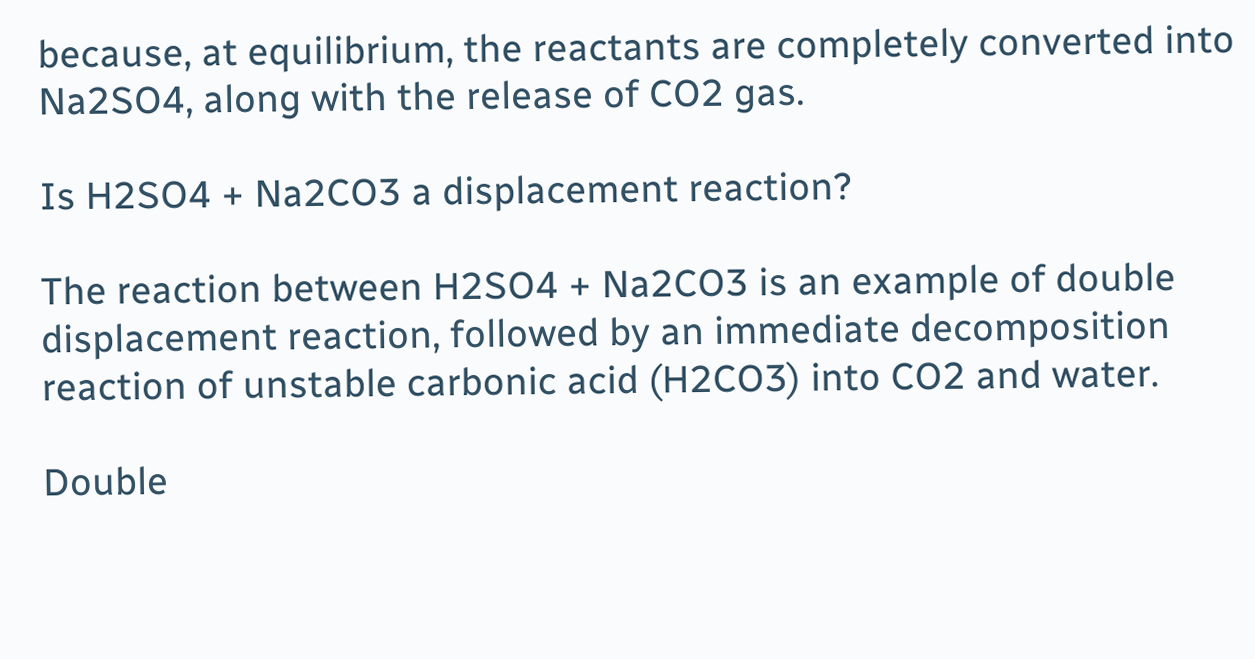because, at equilibrium, the reactants are completely converted into Na2SO4, along with the release of CO2 gas.

Is H2SO4 + Na2CO3 a displacement reaction?

The reaction between H2SO4 + Na2CO3 is an example of double displacement reaction, followed by an immediate decomposition reaction of unstable carbonic acid (H2CO3) into CO2 and water.

Double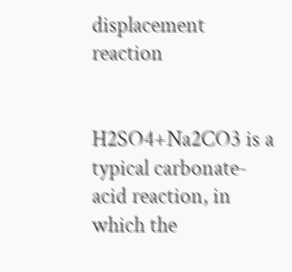displacement reaction


H2SO4+Na2CO3 is a typical carbonate-acid reaction, in which the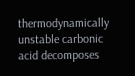thermodynamically unstable carbonic acid decomposes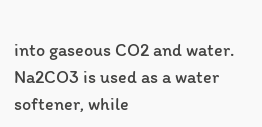into gaseous CO2 and water. Na2CO3 is used as a water softener, while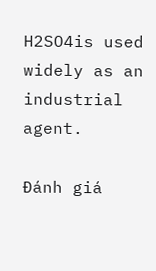H2SO4is used widely as an industrial agent.

Đánh giá